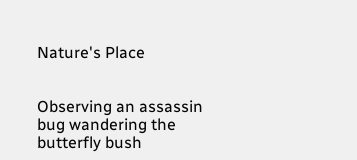Nature's Place


Observing an assassin bug wandering the butterfly bush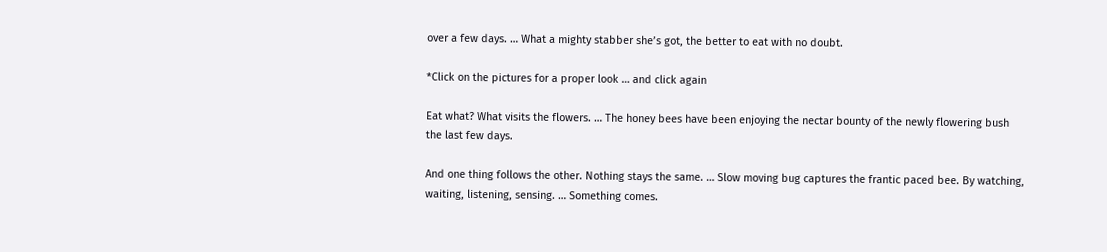over a few days. … What a mighty stabber she’s got, the better to eat with no doubt.

*Click on the pictures for a proper look … and click again

Eat what? What visits the flowers. … The honey bees have been enjoying the nectar bounty of the newly flowering bush the last few days.

And one thing follows the other. Nothing stays the same. … Slow moving bug captures the frantic paced bee. By watching, waiting, listening, sensing. … Something comes.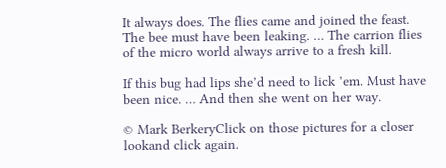It always does. The flies came and joined the feast. The bee must have been leaking. … The carrion flies of the micro world always arrive to a fresh kill.

If this bug had lips she’d need to lick ’em. Must have been nice. … And then she went on her way.

© Mark BerkeryClick on those pictures for a closer lookand click again.